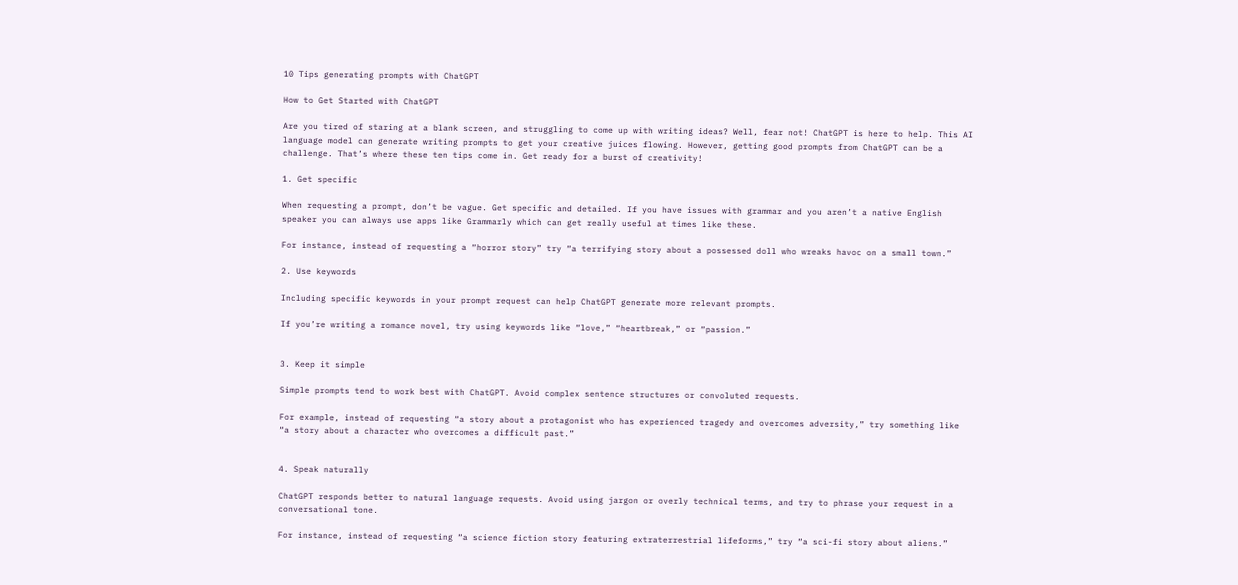10 Tips generating prompts with ChatGPT

How to Get Started with ChatGPT

Are you tired of staring at a blank screen, and struggling to come up with writing ideas? Well, fear not! ChatGPT is here to help. This AI language model can generate writing prompts to get your creative juices flowing. However, getting good prompts from ChatGPT can be a challenge. That’s where these ten tips come in. Get ready for a burst of creativity!

1. Get specific

When requesting a prompt, don’t be vague. Get specific and detailed. If you have issues with grammar and you aren’t a native English speaker you can always use apps like Grammarly which can get really useful at times like these.

For instance, instead of requesting a “horror story” try “a terrifying story about a possessed doll who wreaks havoc on a small town.”

2. Use keywords

Including specific keywords in your prompt request can help ChatGPT generate more relevant prompts.

If you’re writing a romance novel, try using keywords like “love,” “heartbreak,” or “passion.”


3. Keep it simple

Simple prompts tend to work best with ChatGPT. Avoid complex sentence structures or convoluted requests.

For example, instead of requesting “a story about a protagonist who has experienced tragedy and overcomes adversity,” try something like “a story about a character who overcomes a difficult past.”


4. Speak naturally

ChatGPT responds better to natural language requests. Avoid using jargon or overly technical terms, and try to phrase your request in a conversational tone.

For instance, instead of requesting “a science fiction story featuring extraterrestrial lifeforms,” try “a sci-fi story about aliens.”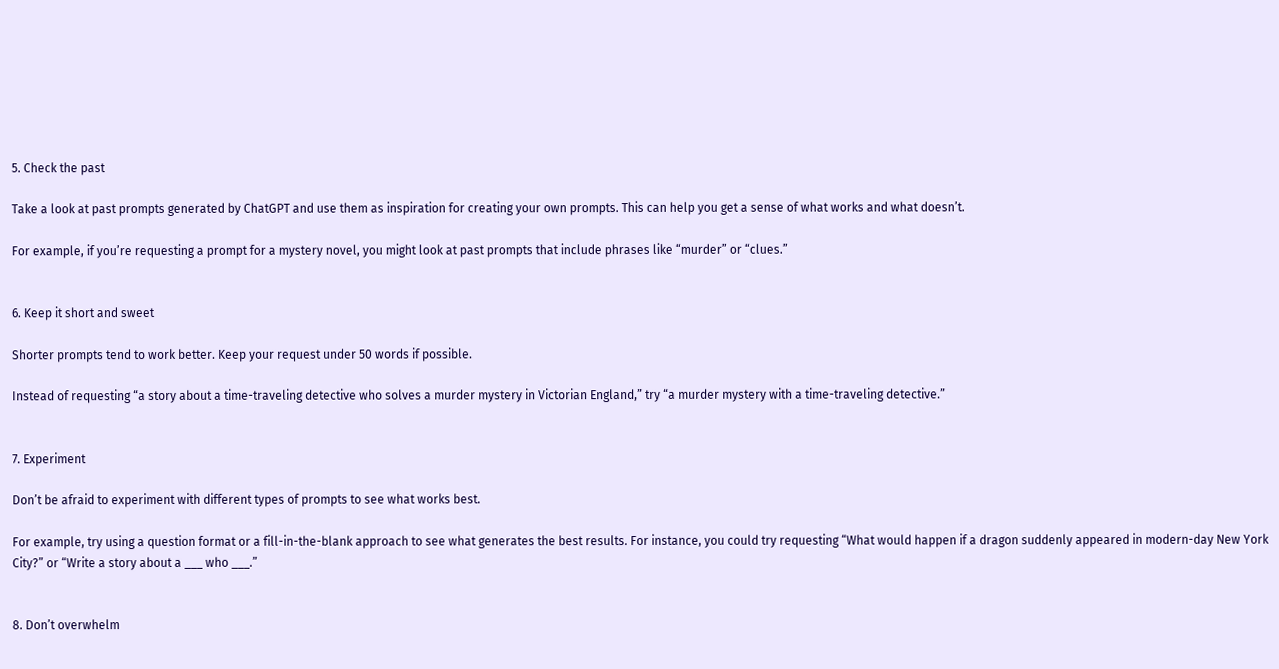5. Check the past

Take a look at past prompts generated by ChatGPT and use them as inspiration for creating your own prompts. This can help you get a sense of what works and what doesn’t.

For example, if you’re requesting a prompt for a mystery novel, you might look at past prompts that include phrases like “murder” or “clues.”


6. Keep it short and sweet

Shorter prompts tend to work better. Keep your request under 50 words if possible.

Instead of requesting “a story about a time-traveling detective who solves a murder mystery in Victorian England,” try “a murder mystery with a time-traveling detective.”


7. Experiment

Don’t be afraid to experiment with different types of prompts to see what works best.

For example, try using a question format or a fill-in-the-blank approach to see what generates the best results. For instance, you could try requesting “What would happen if a dragon suddenly appeared in modern-day New York City?” or “Write a story about a ___ who ___.”


8. Don’t overwhelm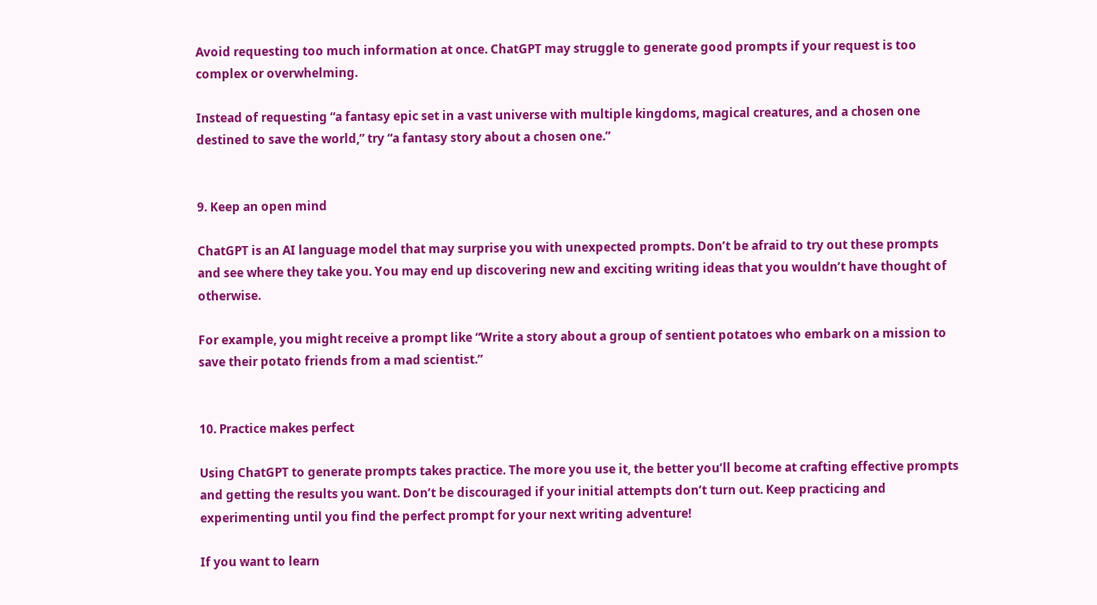Avoid requesting too much information at once. ChatGPT may struggle to generate good prompts if your request is too complex or overwhelming.

Instead of requesting “a fantasy epic set in a vast universe with multiple kingdoms, magical creatures, and a chosen one destined to save the world,” try “a fantasy story about a chosen one.”


9. Keep an open mind

ChatGPT is an AI language model that may surprise you with unexpected prompts. Don’t be afraid to try out these prompts and see where they take you. You may end up discovering new and exciting writing ideas that you wouldn’t have thought of otherwise.

For example, you might receive a prompt like “Write a story about a group of sentient potatoes who embark on a mission to save their potato friends from a mad scientist.”


10. Practice makes perfect

Using ChatGPT to generate prompts takes practice. The more you use it, the better you’ll become at crafting effective prompts and getting the results you want. Don’t be discouraged if your initial attempts don’t turn out. Keep practicing and experimenting until you find the perfect prompt for your next writing adventure!

If you want to learn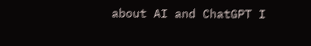about AI and ChatGPT I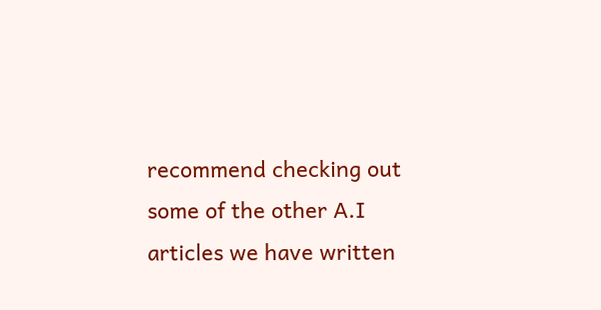recommend checking out some of the other A.I articles we have written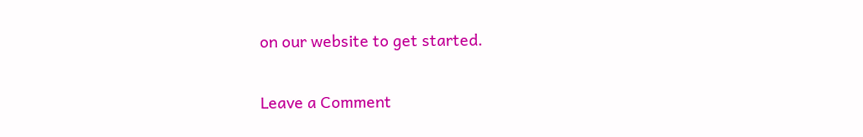on our website to get started.


Leave a Comment